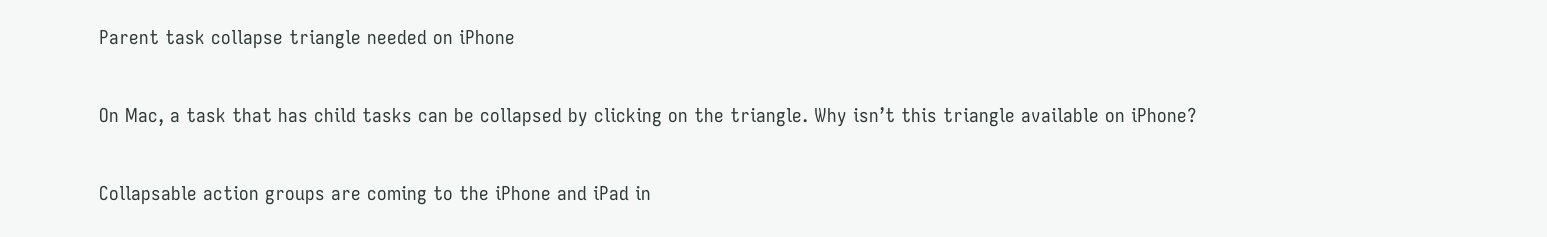Parent task collapse triangle needed on iPhone

On Mac, a task that has child tasks can be collapsed by clicking on the triangle. Why isn’t this triangle available on iPhone?

Collapsable action groups are coming to the iPhone and iPad in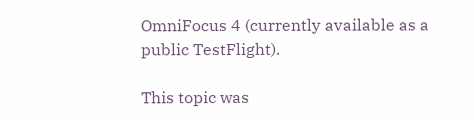OmniFocus 4 (currently available as a public TestFlight).

This topic was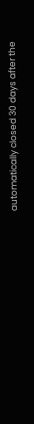automatically closed 30 days after the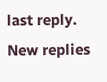last reply. New replies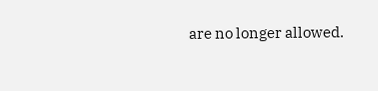are no longer allowed.